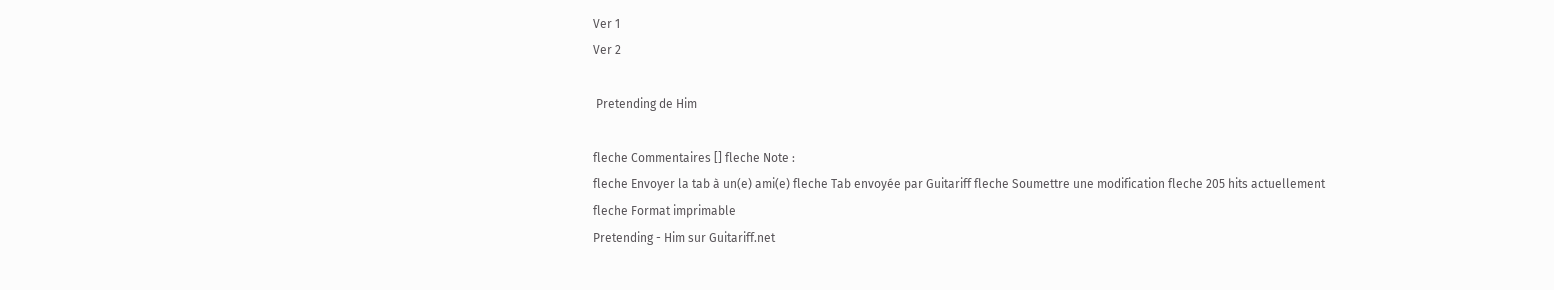Ver 1
Ver 2

 Pretending de Him

fleche Commentaires [] fleche Note :
fleche Envoyer la tab à un(e) ami(e) fleche Tab envoyée par Guitariff fleche Soumettre une modification fleche 205 hits actuellement fleche Format imprimable
Pretending - Him sur Guitariff.net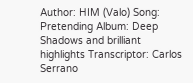Author: HIM (Valo) Song: Pretending Album: Deep Shadows and brilliant highlights Transcriptor: Carlos Serrano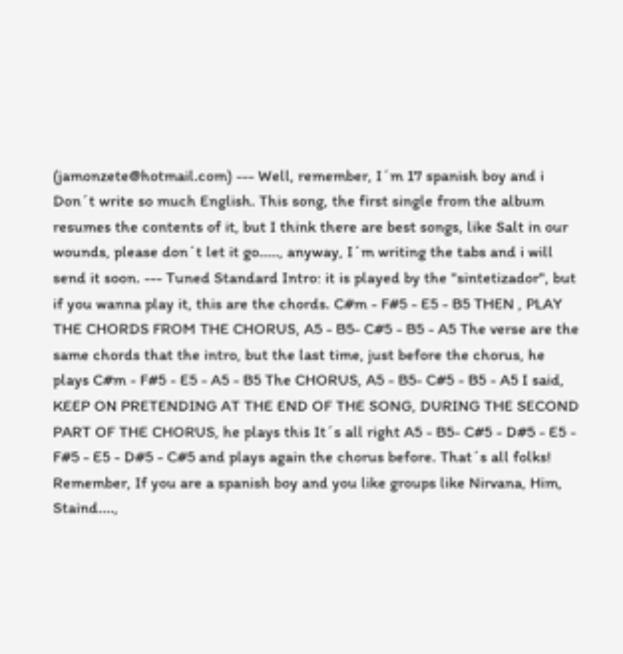(jamonzete@hotmail.com) --- Well, remember, I´m 17 spanish boy and i Don´t write so much English. This song, the first single from the album resumes the contents of it, but I think there are best songs, like Salt in our wounds, please don´t let it go....., anyway, I´m writing the tabs and i will send it soon. --- Tuned Standard Intro: it is played by the "sintetizador", but if you wanna play it, this are the chords. C#m - F#5 - E5 - B5 THEN , PLAY THE CHORDS FROM THE CHORUS, A5 - B5- C#5 - B5 - A5 The verse are the same chords that the intro, but the last time, just before the chorus, he plays C#m - F#5 - E5 - A5 - B5 The CHORUS, A5 - B5- C#5 - B5 - A5 I said, KEEP ON PRETENDING AT THE END OF THE SONG, DURING THE SECOND PART OF THE CHORUS, he plays this It´s all right A5 - B5- C#5 - D#5 - E5 - F#5 - E5 - D#5 - C#5 and plays again the chorus before. That´s all folks! Remember, If you are a spanish boy and you like groups like Nirvana, Him, Staind....,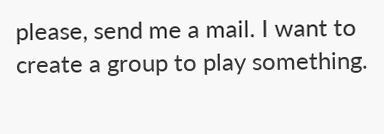please, send me a mail. I want to create a group to play something.